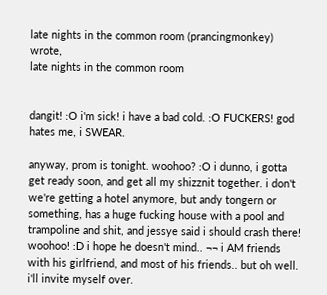late nights in the common room (prancingmonkey) wrote,
late nights in the common room


dangit! :O i'm sick! i have a bad cold. :O FUCKERS! god hates me, i SWEAR.

anyway, prom is tonight. woohoo? :O i dunno, i gotta get ready soon, and get all my shizznit together. i don't we're getting a hotel anymore, but andy tongern or something, has a huge fucking house with a pool and trampoline and shit, and jessye said i should crash there! woohoo! :D i hope he doesn't mind.. ¬¬ i AM friends with his girlfriend, and most of his friends.. but oh well. i'll invite myself over.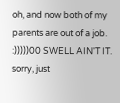oh, and now both of my parents are out of a job. :)))))00 SWELL AIN'T IT. sorry, just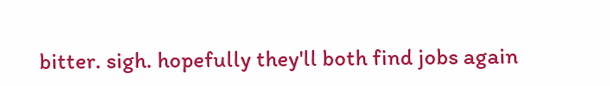bitter. sigh. hopefully they'll both find jobs again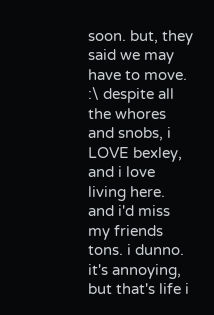soon. but, they said we may have to move. :\ despite all the whores and snobs, i LOVE bexley, and i love living here. and i'd miss my friends tons. i dunno. it's annoying, but that's life i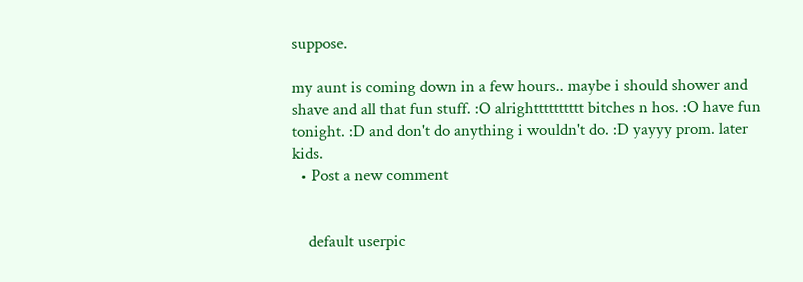suppose.

my aunt is coming down in a few hours.. maybe i should shower and shave and all that fun stuff. :O alrightttttttttt bitches n hos. :O have fun tonight. :D and don't do anything i wouldn't do. :D yayyy prom. later kids.
  • Post a new comment


    default userpic